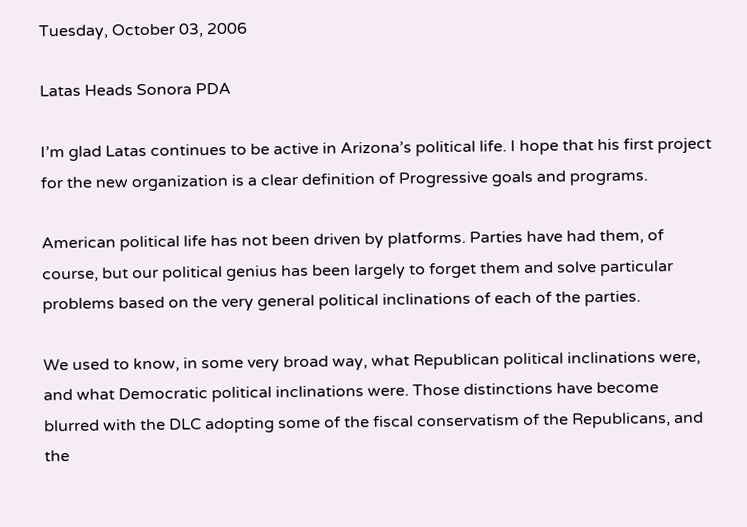Tuesday, October 03, 2006

Latas Heads Sonora PDA

I’m glad Latas continues to be active in Arizona’s political life. I hope that his first project for the new organization is a clear definition of Progressive goals and programs.

American political life has not been driven by platforms. Parties have had them, of course, but our political genius has been largely to forget them and solve particular problems based on the very general political inclinations of each of the parties.

We used to know, in some very broad way, what Republican political inclinations were, and what Democratic political inclinations were. Those distinctions have become blurred with the DLC adopting some of the fiscal conservatism of the Republicans, and the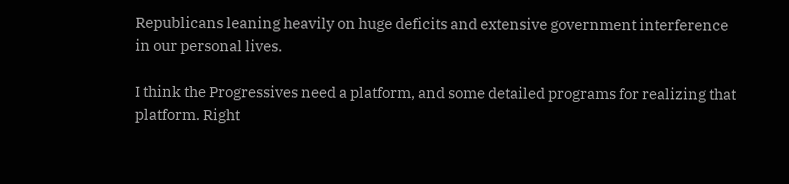Republicans leaning heavily on huge deficits and extensive government interference in our personal lives.

I think the Progressives need a platform, and some detailed programs for realizing that platform. Right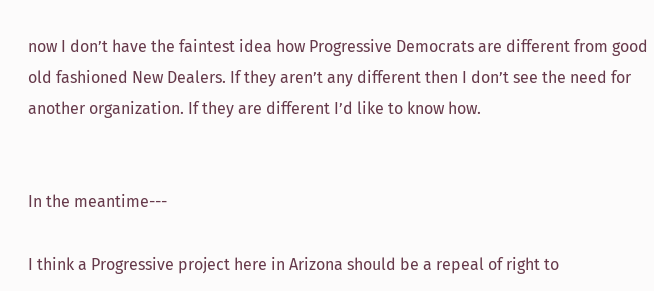now I don’t have the faintest idea how Progressive Democrats are different from good old fashioned New Dealers. If they aren’t any different then I don’t see the need for another organization. If they are different I’d like to know how.


In the meantime---

I think a Progressive project here in Arizona should be a repeal of right to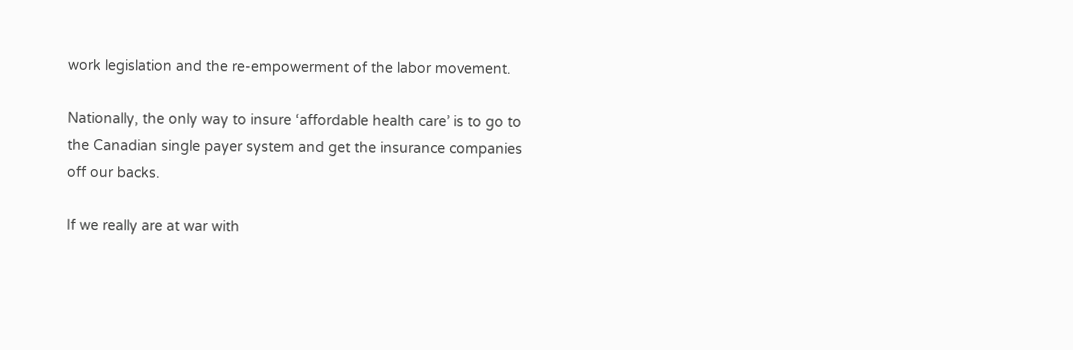work legislation and the re-empowerment of the labor movement.

Nationally, the only way to insure ‘affordable health care’ is to go to the Canadian single payer system and get the insurance companies off our backs.

If we really are at war with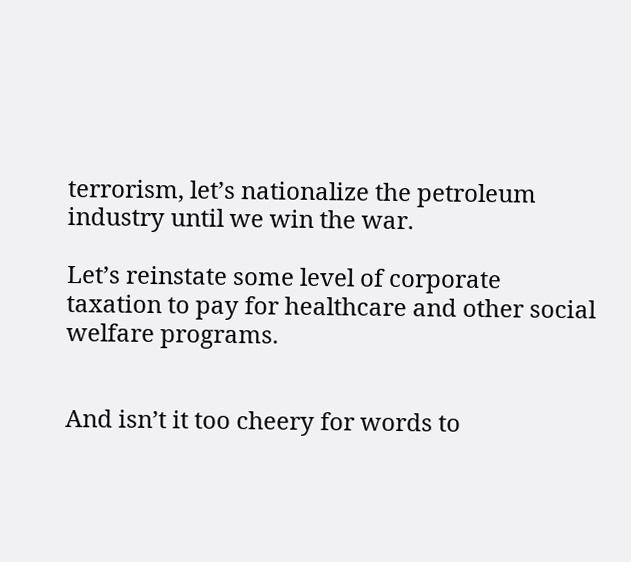terrorism, let’s nationalize the petroleum industry until we win the war.

Let’s reinstate some level of corporate taxation to pay for healthcare and other social welfare programs.


And isn’t it too cheery for words to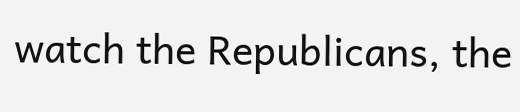watch the Republicans, the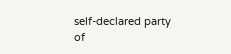self-declared party of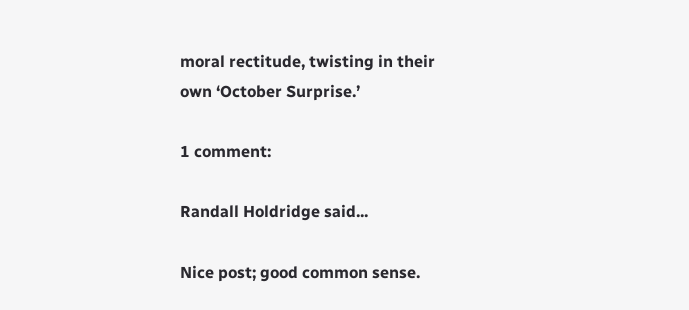moral rectitude, twisting in their own ‘October Surprise.’

1 comment:

Randall Holdridge said...

Nice post; good common sense.